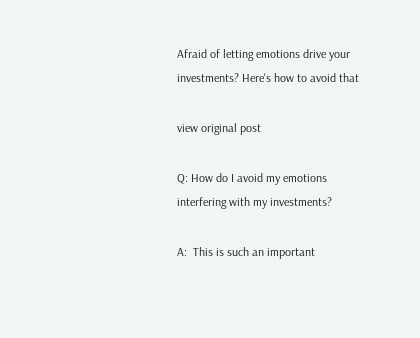Afraid of letting emotions drive your investments? Here's how to avoid that

view original post

Q: How do I avoid my emotions interfering with my investments?

A:  This is such an important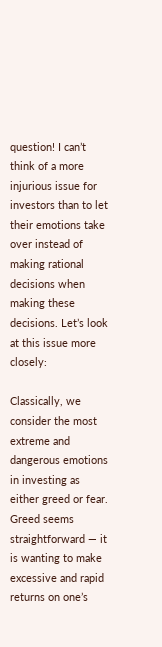question! I can’t think of a more injurious issue for investors than to let their emotions take over instead of making rational decisions when making these decisions. Let’s look at this issue more closely:

Classically, we consider the most extreme and dangerous emotions in investing as either greed or fear. Greed seems straightforward — it is wanting to make excessive and rapid returns on one’s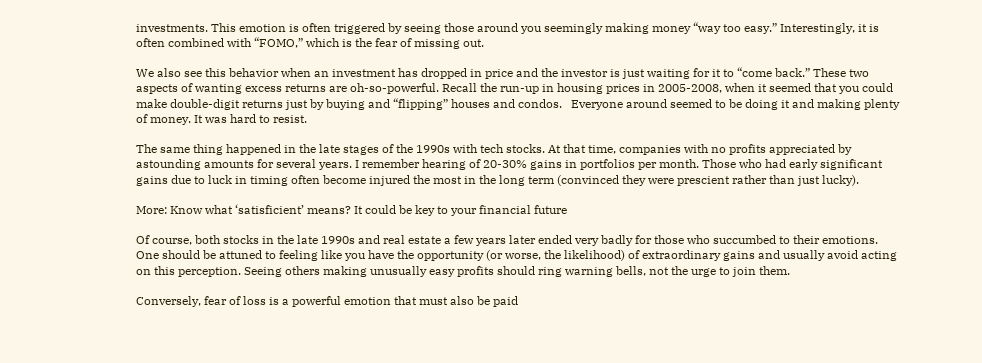investments. This emotion is often triggered by seeing those around you seemingly making money “way too easy.” Interestingly, it is often combined with “FOMO,” which is the fear of missing out.

We also see this behavior when an investment has dropped in price and the investor is just waiting for it to “come back.” These two aspects of wanting excess returns are oh-so-powerful. Recall the run-up in housing prices in 2005-2008, when it seemed that you could make double-digit returns just by buying and “flipping” houses and condos.   Everyone around seemed to be doing it and making plenty of money. It was hard to resist.

The same thing happened in the late stages of the 1990s with tech stocks. At that time, companies with no profits appreciated by astounding amounts for several years. I remember hearing of 20-30% gains in portfolios per month. Those who had early significant gains due to luck in timing often become injured the most in the long term (convinced they were prescient rather than just lucky).

More: Know what ‘satisficient’ means? It could be key to your financial future

Of course, both stocks in the late 1990s and real estate a few years later ended very badly for those who succumbed to their emotions. One should be attuned to feeling like you have the opportunity (or worse, the likelihood) of extraordinary gains and usually avoid acting on this perception. Seeing others making unusually easy profits should ring warning bells, not the urge to join them.

Conversely, fear of loss is a powerful emotion that must also be paid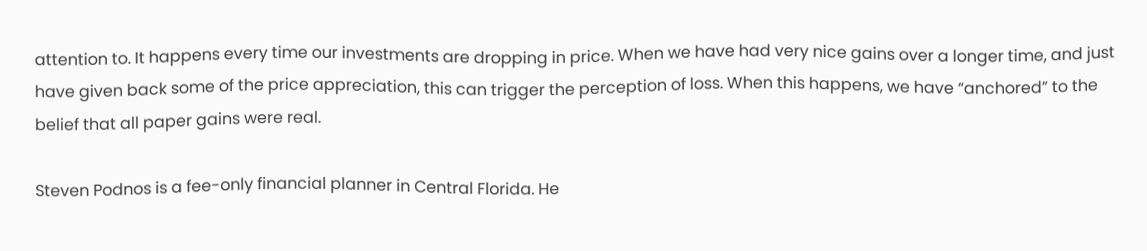attention to. It happens every time our investments are dropping in price. When we have had very nice gains over a longer time, and just have given back some of the price appreciation, this can trigger the perception of loss. When this happens, we have “anchored” to the belief that all paper gains were real.

Steven Podnos is a fee-only financial planner in Central Florida. He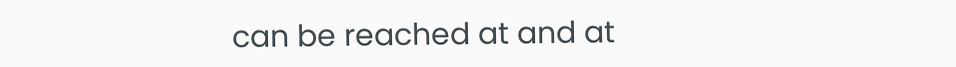can be reached at and at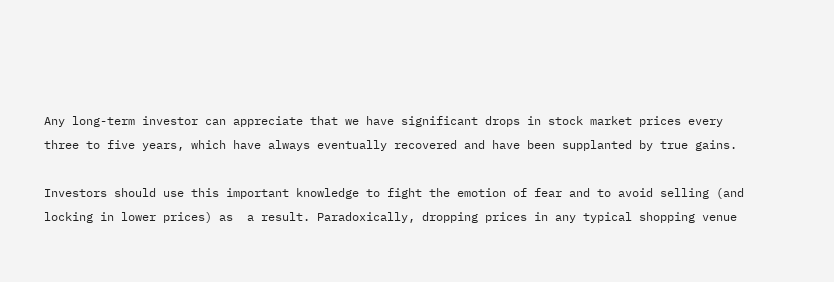Any long-term investor can appreciate that we have significant drops in stock market prices every three to five years, which have always eventually recovered and have been supplanted by true gains.

Investors should use this important knowledge to fight the emotion of fear and to avoid selling (and locking in lower prices) as  a result. Paradoxically, dropping prices in any typical shopping venue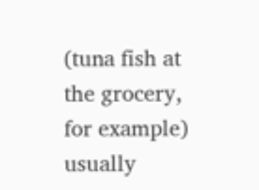(tuna fish at the grocery, for example) usually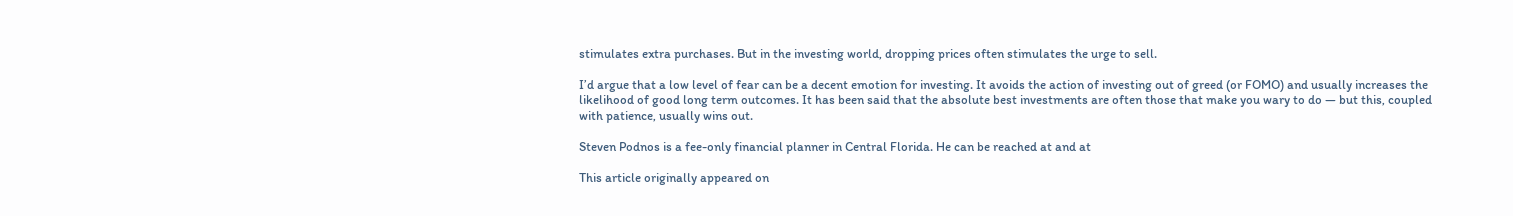stimulates extra purchases. But in the investing world, dropping prices often stimulates the urge to sell.

I’d argue that a low level of fear can be a decent emotion for investing. It avoids the action of investing out of greed (or FOMO) and usually increases the likelihood of good long term outcomes. It has been said that the absolute best investments are often those that make you wary to do — but this, coupled with patience, usually wins out.

Steven Podnos is a fee-only financial planner in Central Florida. He can be reached at and at

This article originally appeared on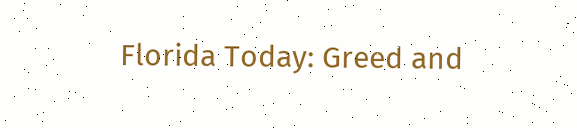Florida Today: Greed and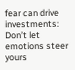fear can drive investments: Don’t let emotions steer yours